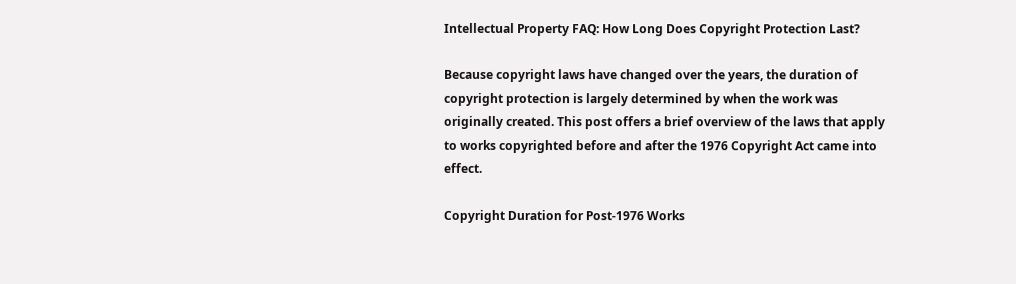Intellectual Property FAQ: How Long Does Copyright Protection Last?

Because copyright laws have changed over the years, the duration of copyright protection is largely determined by when the work was originally created. This post offers a brief overview of the laws that apply to works copyrighted before and after the 1976 Copyright Act came into effect.

Copyright Duration for Post-1976 Works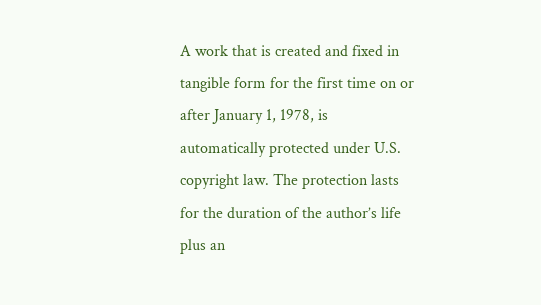A work that is created and fixed in tangible form for the first time on or after January 1, 1978, is automatically protected under U.S. copyright law. The protection lasts for the duration of the author’s life plus an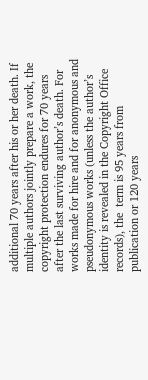additional 70 years after his or her death. If multiple authors jointly prepare a work, the copyright protection endures for 70 years after the last surviving author’s death. For works made for hire and for anonymous and pseudonymous works (unless the author’s identity is revealed in the Copyright Office records), the  term is 95 years from publication or 120 years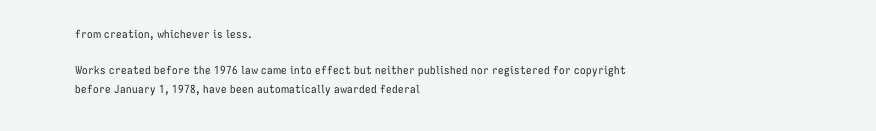from creation, whichever is less.

Works created before the 1976 law came into effect but neither published nor registered for copyright before January 1, 1978, have been automatically awarded federal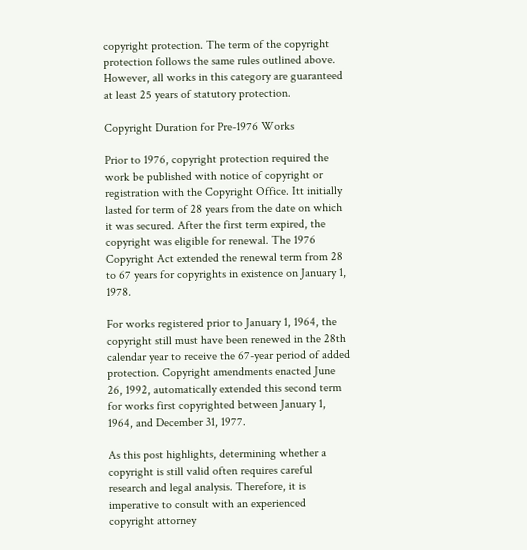copyright protection. The term of the copyright protection follows the same rules outlined above. However, all works in this category are guaranteed at least 25 years of statutory protection.

Copyright Duration for Pre-1976 Works

Prior to 1976, copyright protection required the work be published with notice of copyright or registration with the Copyright Office. Itt initially lasted for term of 28 years from the date on which it was secured. After the first term expired, the copyright was eligible for renewal. The 1976 Copyright Act extended the renewal term from 28 to 67 years for copyrights in existence on January 1, 1978.

For works registered prior to January 1, 1964, the copyright still must have been renewed in the 28th calendar year to receive the 67-year period of added protection. Copyright amendments enacted June 26, 1992, automatically extended this second term for works first copyrighted between January 1, 1964, and December 31, 1977.

As this post highlights, determining whether a copyright is still valid often requires careful research and legal analysis. Therefore, it is imperative to consult with an experienced copyright attorney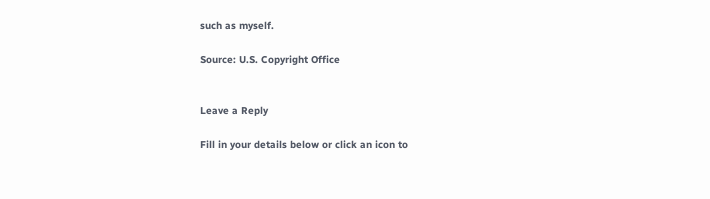such as myself.

Source: U.S. Copyright Office


Leave a Reply

Fill in your details below or click an icon to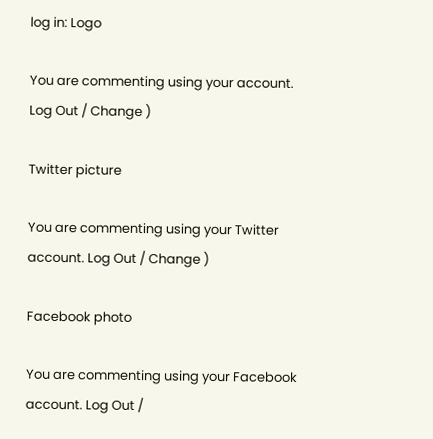log in: Logo

You are commenting using your account. Log Out / Change )

Twitter picture

You are commenting using your Twitter account. Log Out / Change )

Facebook photo

You are commenting using your Facebook account. Log Out /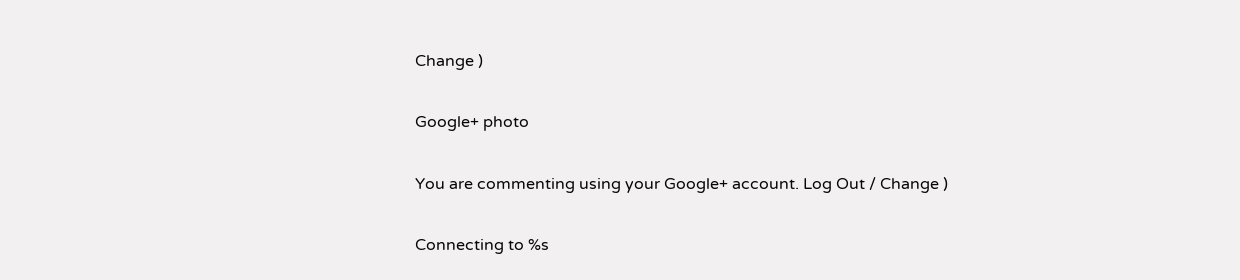Change )

Google+ photo

You are commenting using your Google+ account. Log Out / Change )

Connecting to %s